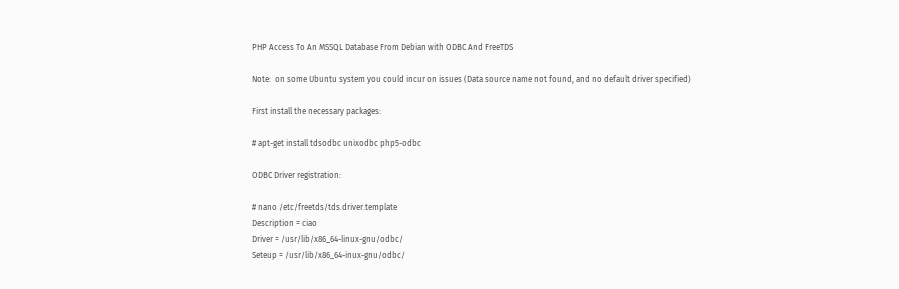PHP Access To An MSSQL Database From Debian with ODBC And FreeTDS

Note:  on some Ubuntu system you could incur on issues (Data source name not found, and no default driver specified)

First install the necessary packages:

# apt-get install tdsodbc unixodbc php5-odbc

ODBC Driver registration:

# nano /etc/freetds/tds.driver.template
Description = ciao
Driver = /usr/lib/x86_64-linux-gnu/odbc/
Seteup = /usr/lib/x86_64-inux-gnu/odbc/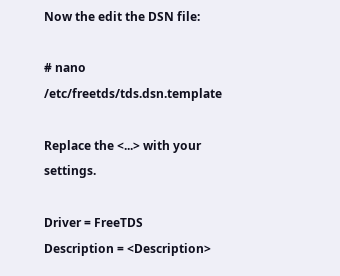Now the edit the DSN file:

# nano /etc/freetds/tds.dsn.template

Replace the <...> with your settings.

Driver = FreeTDS
Description = <Description>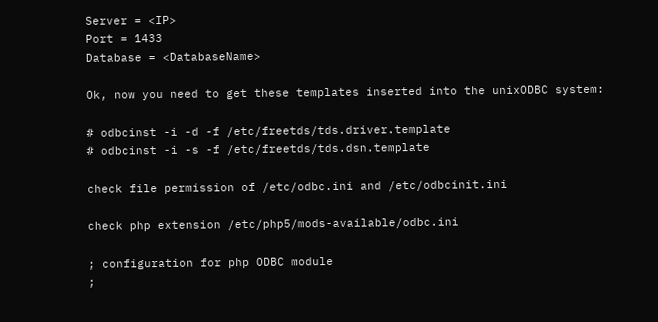Server = <IP>
Port = 1433
Database = <DatabaseName>

Ok, now you need to get these templates inserted into the unixODBC system:

# odbcinst -i -d -f /etc/freetds/tds.driver.template
# odbcinst -i -s -f /etc/freetds/tds.dsn.template

check file permission of /etc/odbc.ini and /etc/odbcinit.ini

check php extension /etc/php5/mods-available/odbc.ini

; configuration for php ODBC module
;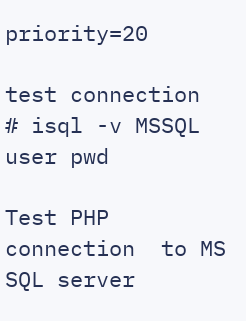priority=20

test connection
# isql -v MSSQL user pwd

Test PHP connection  to MS SQL server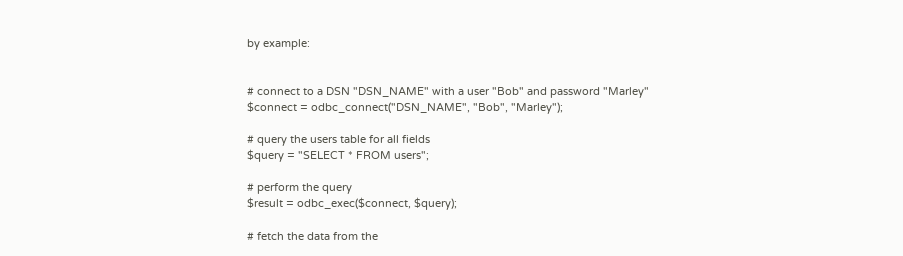by example:


# connect to a DSN "DSN_NAME" with a user "Bob" and password "Marley"
$connect = odbc_connect("DSN_NAME", "Bob", "Marley");

# query the users table for all fields
$query = "SELECT * FROM users";

# perform the query
$result = odbc_exec($connect, $query);

# fetch the data from the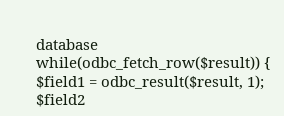database
while(odbc_fetch_row($result)) {
$field1 = odbc_result($result, 1);
$field2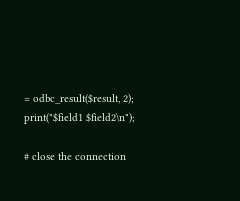= odbc_result($result, 2);
print("$field1 $field2\n");

# close the connection